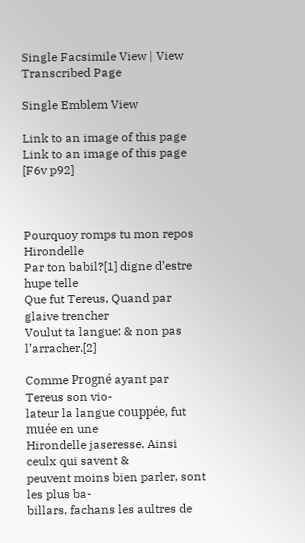Single Facsimile View | View Transcribed Page

Single Emblem View

Link to an image of this page  Link to an image of this page  [F6v p92]



Pourquoy romps tu mon repos Hirondelle
Par ton babil?[1] digne d’estre hupe telle
Que fut Tereus, Quand par glaive trencher
Voulut ta langue: & non pas l’arracher.[2]

Comme Progné ayant par Tereus son vio-
lateur la langue couppée, fut muée en une
Hirondelle jaseresse. Ainsi ceulx qui savent &
peuvent moins bien parler, sont les plus ba-
billars, fachans les aultres de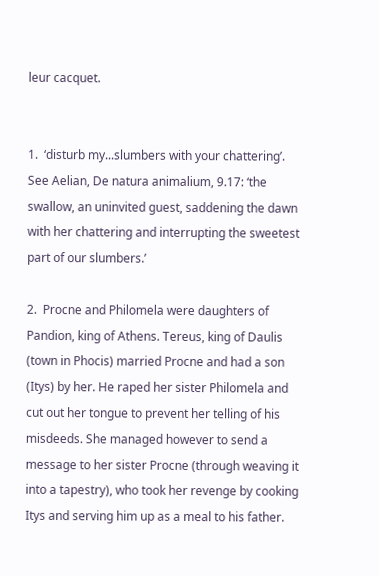leur cacquet.


1.  ‘disturb my...slumbers with your chattering’. See Aelian, De natura animalium, 9.17: ‘the swallow, an uninvited guest, saddening the dawn with her chattering and interrupting the sweetest part of our slumbers.’

2.  Procne and Philomela were daughters of Pandion, king of Athens. Tereus, king of Daulis (town in Phocis) married Procne and had a son (Itys) by her. He raped her sister Philomela and cut out her tongue to prevent her telling of his misdeeds. She managed however to send a message to her sister Procne (through weaving it into a tapestry), who took her revenge by cooking Itys and serving him up as a meal to his father.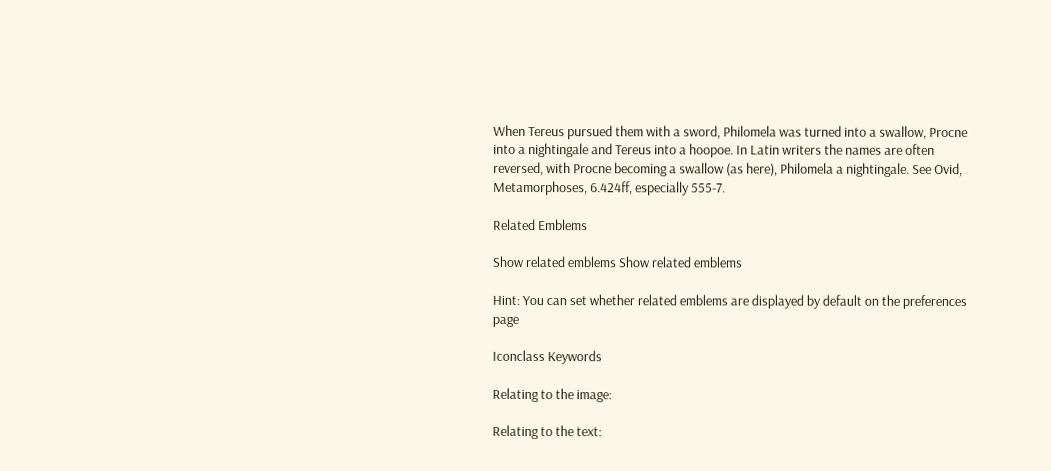When Tereus pursued them with a sword, Philomela was turned into a swallow, Procne into a nightingale and Tereus into a hoopoe. In Latin writers the names are often reversed, with Procne becoming a swallow (as here), Philomela a nightingale. See Ovid, Metamorphoses, 6.424ff, especially 555-7.

Related Emblems

Show related emblems Show related emblems

Hint: You can set whether related emblems are displayed by default on the preferences page

Iconclass Keywords

Relating to the image:

Relating to the text: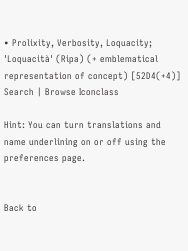• Prolixity, Verbosity, Loquacity; 'Loquacità' (Ripa) (+ emblematical representation of concept) [52D4(+4)] Search | Browse Iconclass

Hint: You can turn translations and name underlining on or off using the preferences page.


Back to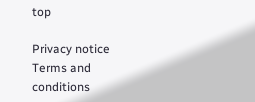top

Privacy notice
Terms and conditions